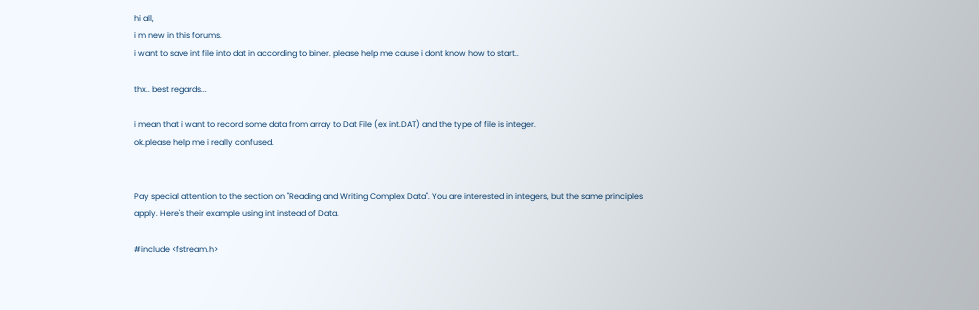hi all,
i m new in this forums.
i want to save int file into dat in according to biner. please help me cause i dont know how to start..

thx.. best regards...

i mean that i want to record some data from array to Dat File (ex int.DAT) and the type of file is integer.
ok.please help me i really confused.


Pay special attention to the section on "Reading and Writing Complex Data". You are interested in integers, but the same principles apply. Here's their example using int instead of Data.

#include <fstream.h>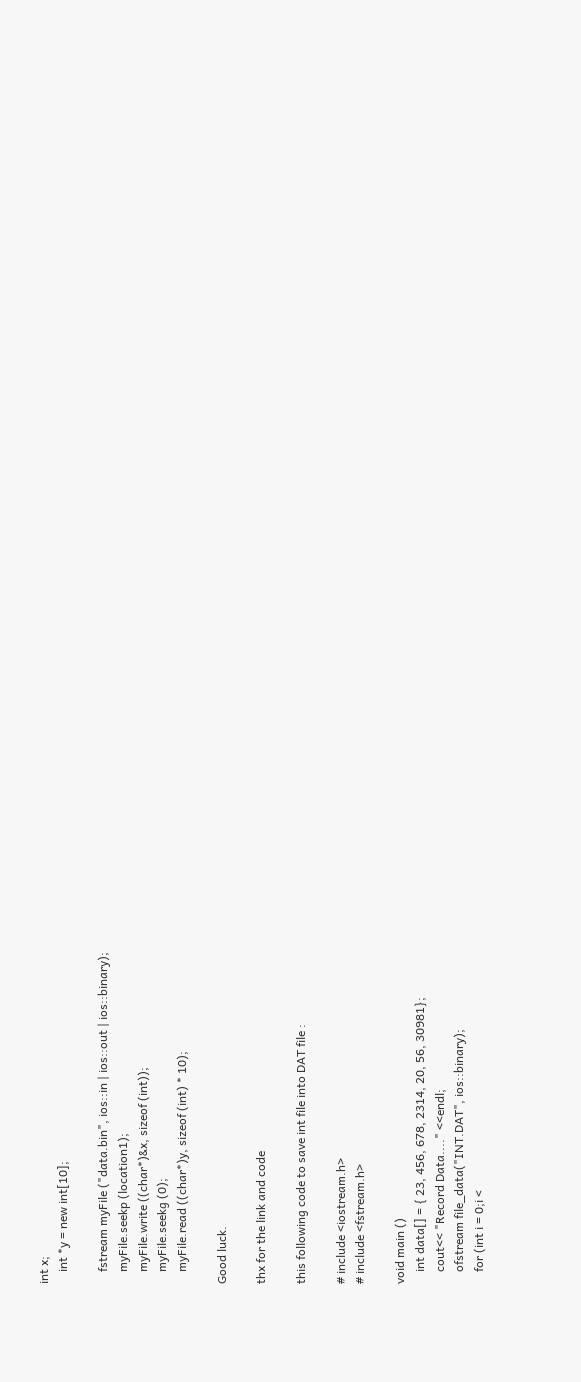int x;
    int *y = new int[10];

    fstream myFile ("data.bin", ios::in | ios::out | ios::binary);
    myFile.seekp (location1);
    myFile.write ((char*)&x, sizeof (int));
    myFile.seekg (0);
    myFile.read ((char*)y, sizeof (int) * 10);

Good luck.

thx for the link and code

this following code to save int file into DAT file :

# include <iostream.h>
# include <fstream.h>

void main ()
    int data[] = { 23, 456, 678, 2314, 20, 56, 30981};
    cout<< "Record Data...." <<endl;
    ofstream file_data("INT.DAT", ios::binary);
    for (int i = 0;i <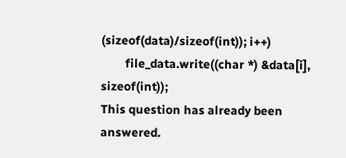(sizeof(data)/sizeof(int)); i++)
        file_data.write((char *) &data[i], sizeof(int));
This question has already been answered.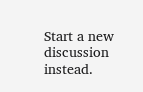Start a new discussion instead.